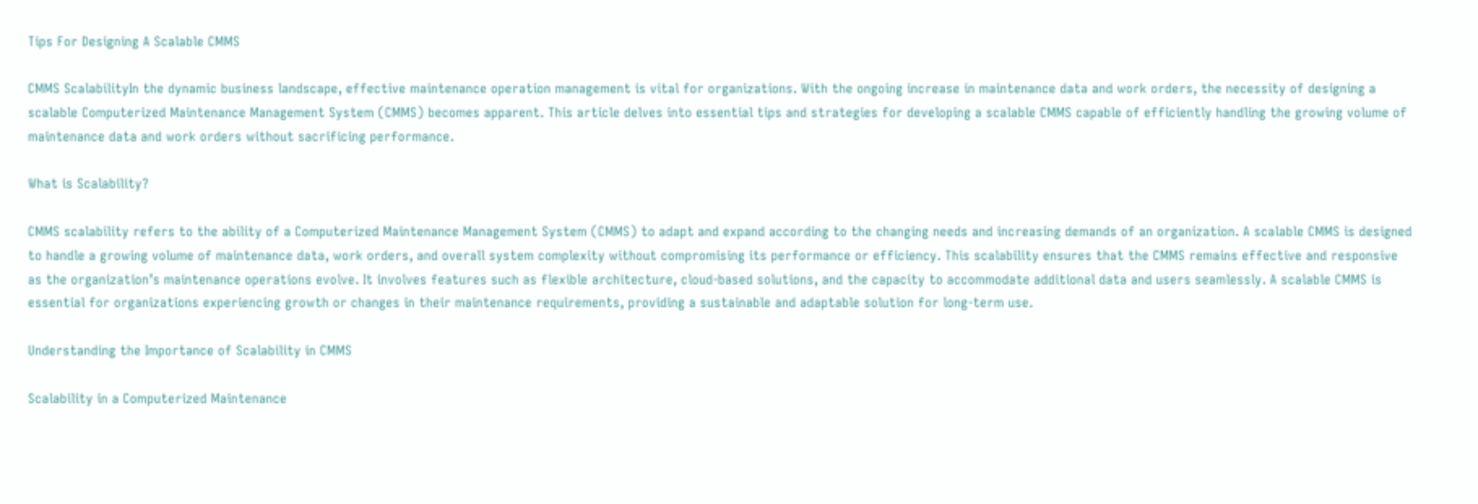Tips For Designing A Scalable CMMS

CMMS ScalabilityIn the dynamic business landscape, effective maintenance operation management is vital for organizations. With the ongoing increase in maintenance data and work orders, the necessity of designing a scalable Computerized Maintenance Management System (CMMS) becomes apparent. This article delves into essential tips and strategies for developing a scalable CMMS capable of efficiently handling the growing volume of maintenance data and work orders without sacrificing performance.

What is Scalability?

CMMS scalability refers to the ability of a Computerized Maintenance Management System (CMMS) to adapt and expand according to the changing needs and increasing demands of an organization. A scalable CMMS is designed to handle a growing volume of maintenance data, work orders, and overall system complexity without compromising its performance or efficiency. This scalability ensures that the CMMS remains effective and responsive as the organization’s maintenance operations evolve. It involves features such as flexible architecture, cloud-based solutions, and the capacity to accommodate additional data and users seamlessly. A scalable CMMS is essential for organizations experiencing growth or changes in their maintenance requirements, providing a sustainable and adaptable solution for long-term use.

Understanding the Importance of Scalability in CMMS

Scalability in a Computerized Maintenance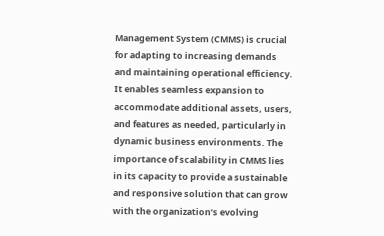Management System (CMMS) is crucial for adapting to increasing demands and maintaining operational efficiency. It enables seamless expansion to accommodate additional assets, users, and features as needed, particularly in dynamic business environments. The importance of scalability in CMMS lies in its capacity to provide a sustainable and responsive solution that can grow with the organization’s evolving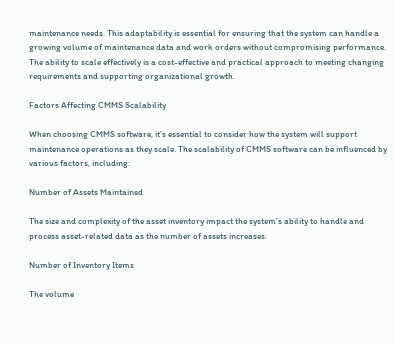maintenance needs. This adaptability is essential for ensuring that the system can handle a growing volume of maintenance data and work orders without compromising performance. The ability to scale effectively is a cost-effective and practical approach to meeting changing requirements and supporting organizational growth.

Factors Affecting CMMS Scalability

When choosing CMMS software, it’s essential to consider how the system will support maintenance operations as they scale. The scalability of CMMS software can be influenced by various factors, including:

Number of Assets Maintained

The size and complexity of the asset inventory impact the system’s ability to handle and process asset-related data as the number of assets increases.

Number of Inventory Items

The volume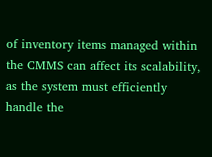of inventory items managed within the CMMS can affect its scalability, as the system must efficiently handle the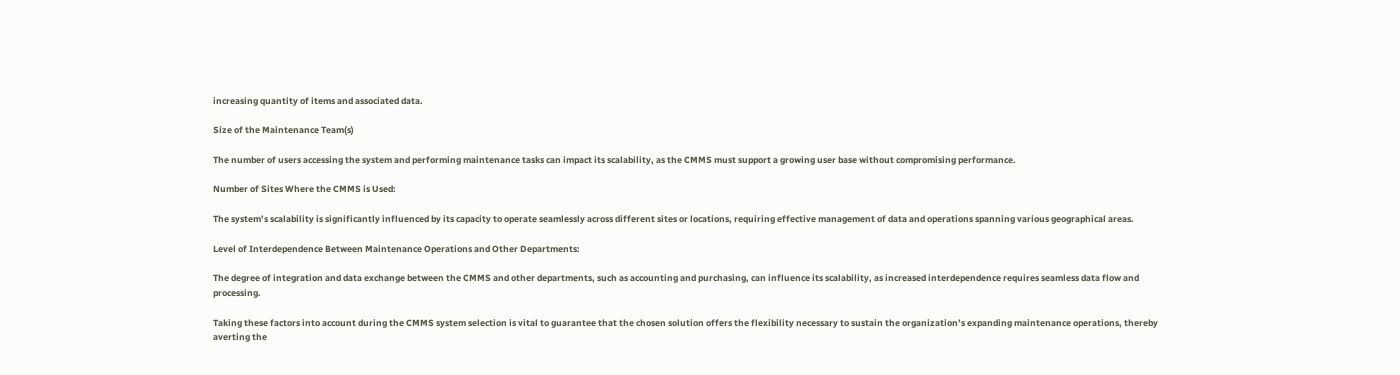increasing quantity of items and associated data.

Size of the Maintenance Team(s)

The number of users accessing the system and performing maintenance tasks can impact its scalability, as the CMMS must support a growing user base without compromising performance.

Number of Sites Where the CMMS is Used:

The system’s scalability is significantly influenced by its capacity to operate seamlessly across different sites or locations, requiring effective management of data and operations spanning various geographical areas.

Level of Interdependence Between Maintenance Operations and Other Departments:

The degree of integration and data exchange between the CMMS and other departments, such as accounting and purchasing, can influence its scalability, as increased interdependence requires seamless data flow and processing.

Taking these factors into account during the CMMS system selection is vital to guarantee that the chosen solution offers the flexibility necessary to sustain the organization’s expanding maintenance operations, thereby averting the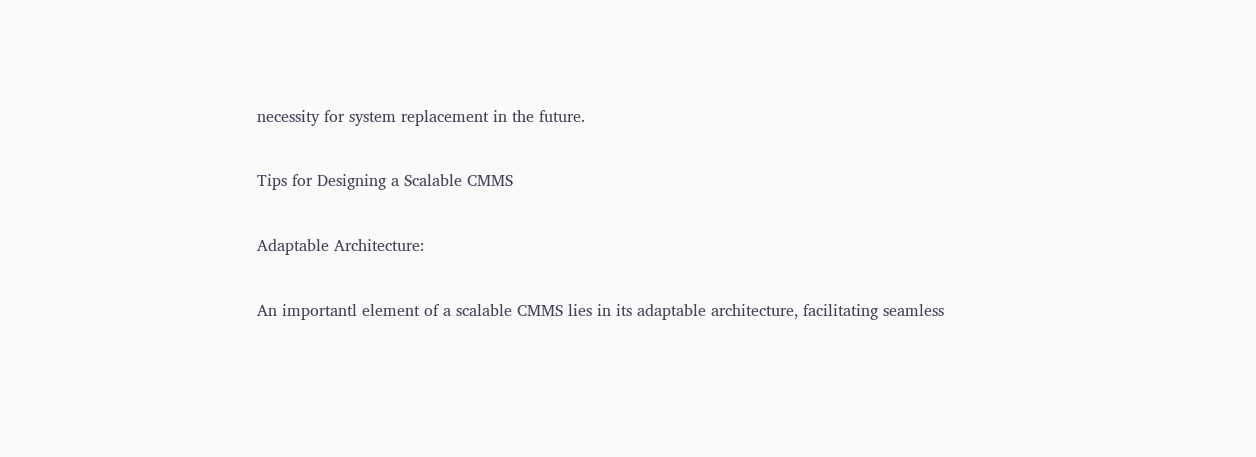necessity for system replacement in the future.

Tips for Designing a Scalable CMMS

Adaptable Architecture:

An importantl element of a scalable CMMS lies in its adaptable architecture, facilitating seamless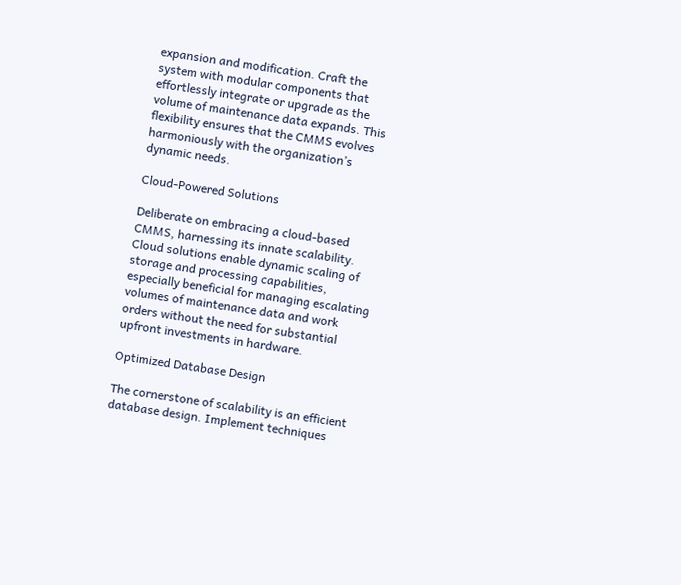expansion and modification. Craft the system with modular components that effortlessly integrate or upgrade as the volume of maintenance data expands. This flexibility ensures that the CMMS evolves harmoniously with the organization’s dynamic needs.

Cloud-Powered Solutions

Deliberate on embracing a cloud-based CMMS, harnessing its innate scalability. Cloud solutions enable dynamic scaling of storage and processing capabilities, especially beneficial for managing escalating volumes of maintenance data and work orders without the need for substantial upfront investments in hardware.

Optimized Database Design

The cornerstone of scalability is an efficient database design. Implement techniques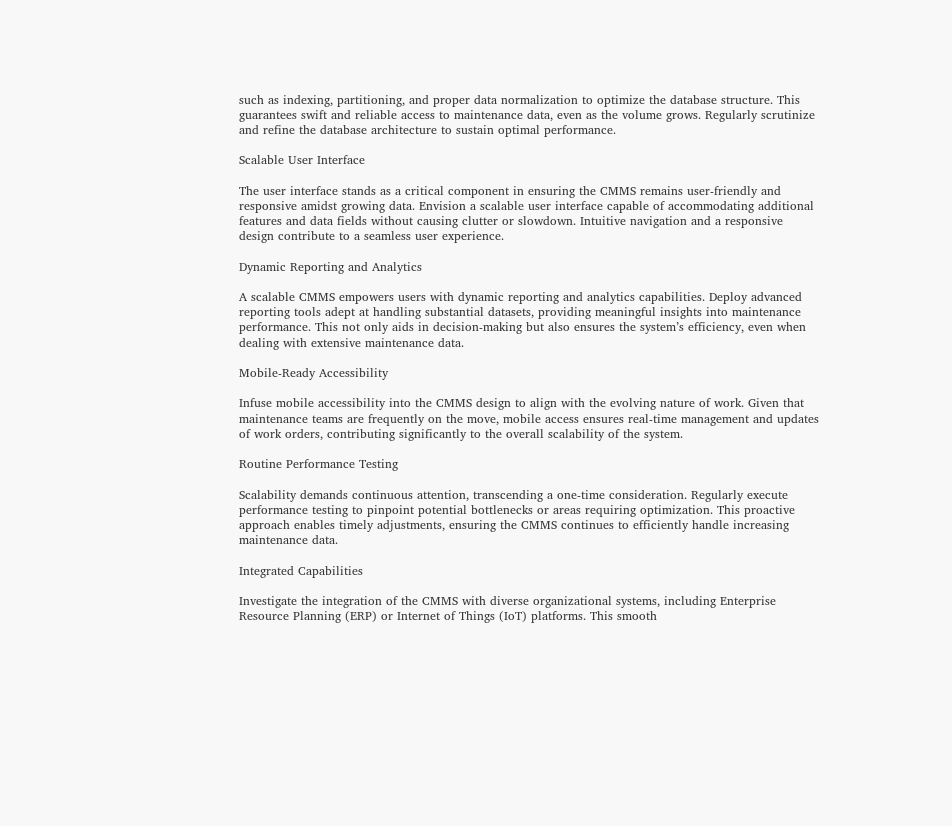such as indexing, partitioning, and proper data normalization to optimize the database structure. This guarantees swift and reliable access to maintenance data, even as the volume grows. Regularly scrutinize and refine the database architecture to sustain optimal performance.

Scalable User Interface

The user interface stands as a critical component in ensuring the CMMS remains user-friendly and responsive amidst growing data. Envision a scalable user interface capable of accommodating additional features and data fields without causing clutter or slowdown. Intuitive navigation and a responsive design contribute to a seamless user experience.

Dynamic Reporting and Analytics

A scalable CMMS empowers users with dynamic reporting and analytics capabilities. Deploy advanced reporting tools adept at handling substantial datasets, providing meaningful insights into maintenance performance. This not only aids in decision-making but also ensures the system’s efficiency, even when dealing with extensive maintenance data.

Mobile-Ready Accessibility

Infuse mobile accessibility into the CMMS design to align with the evolving nature of work. Given that maintenance teams are frequently on the move, mobile access ensures real-time management and updates of work orders, contributing significantly to the overall scalability of the system.

Routine Performance Testing

Scalability demands continuous attention, transcending a one-time consideration. Regularly execute performance testing to pinpoint potential bottlenecks or areas requiring optimization. This proactive approach enables timely adjustments, ensuring the CMMS continues to efficiently handle increasing maintenance data.

Integrated Capabilities

Investigate the integration of the CMMS with diverse organizational systems, including Enterprise Resource Planning (ERP) or Internet of Things (IoT) platforms. This smooth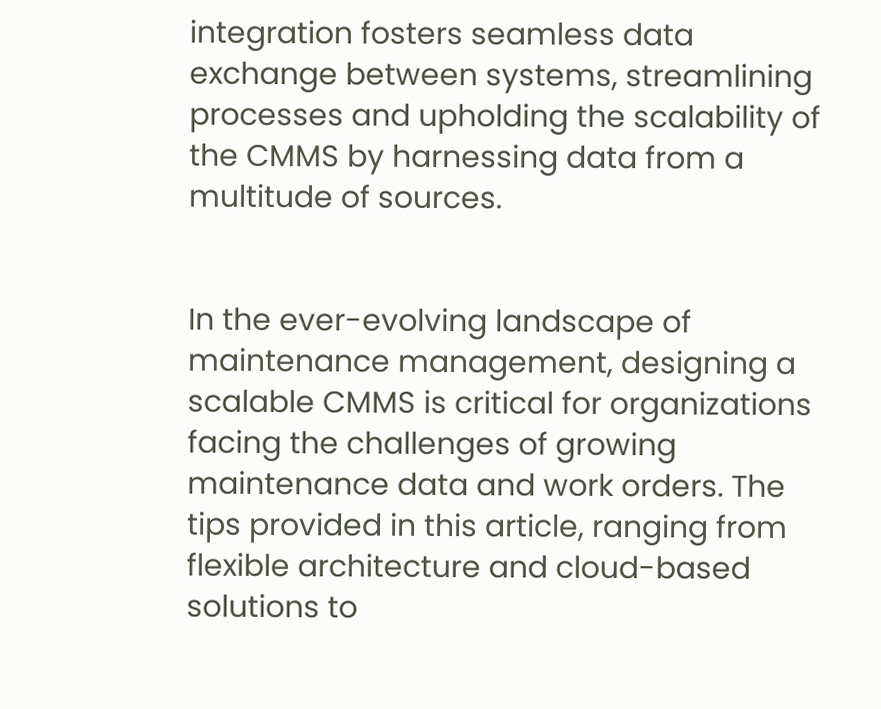integration fosters seamless data exchange between systems, streamlining processes and upholding the scalability of the CMMS by harnessing data from a multitude of sources.


In the ever-evolving landscape of maintenance management, designing a scalable CMMS is critical for organizations facing the challenges of growing maintenance data and work orders. The tips provided in this article, ranging from flexible architecture and cloud-based solutions to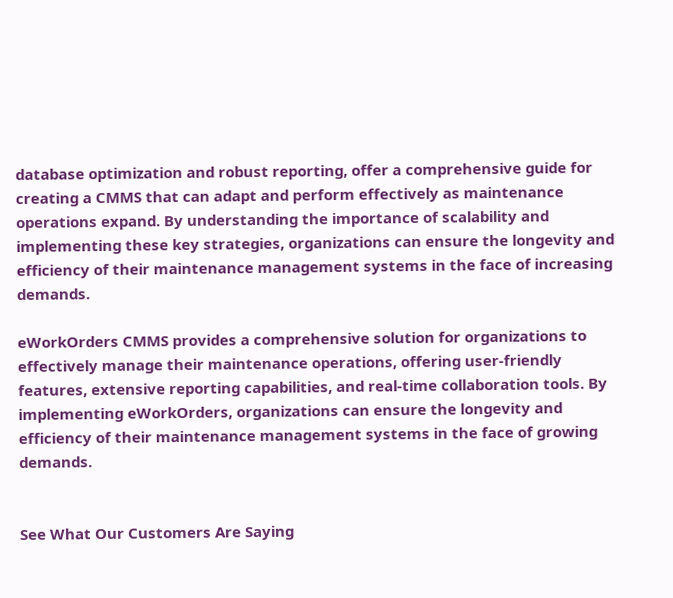database optimization and robust reporting, offer a comprehensive guide for creating a CMMS that can adapt and perform effectively as maintenance operations expand. By understanding the importance of scalability and implementing these key strategies, organizations can ensure the longevity and efficiency of their maintenance management systems in the face of increasing demands.

eWorkOrders CMMS provides a comprehensive solution for organizations to effectively manage their maintenance operations, offering user-friendly features, extensive reporting capabilities, and real-time collaboration tools. By implementing eWorkOrders, organizations can ensure the longevity and efficiency of their maintenance management systems in the face of growing demands.


See What Our Customers Are Saying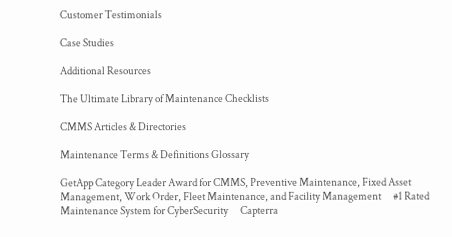Customer Testimonials

Case Studies

Additional Resources

The Ultimate Library of Maintenance Checklists

CMMS Articles & Directories

Maintenance Terms & Definitions Glossary

GetApp Category Leader Award for CMMS, Preventive Maintenance, Fixed Asset Management, Work Order, Fleet Maintenance, and Facility Management      #1 Rated Maintenance System for CyberSecurity      Capterra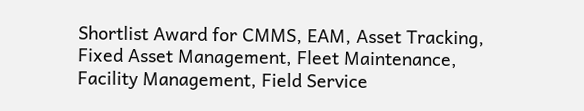Shortlist Award for CMMS, EAM, Asset Tracking, Fixed Asset Management, Fleet Maintenance, Facility Management, Field Service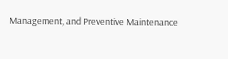Management, and Preventive Maintenance